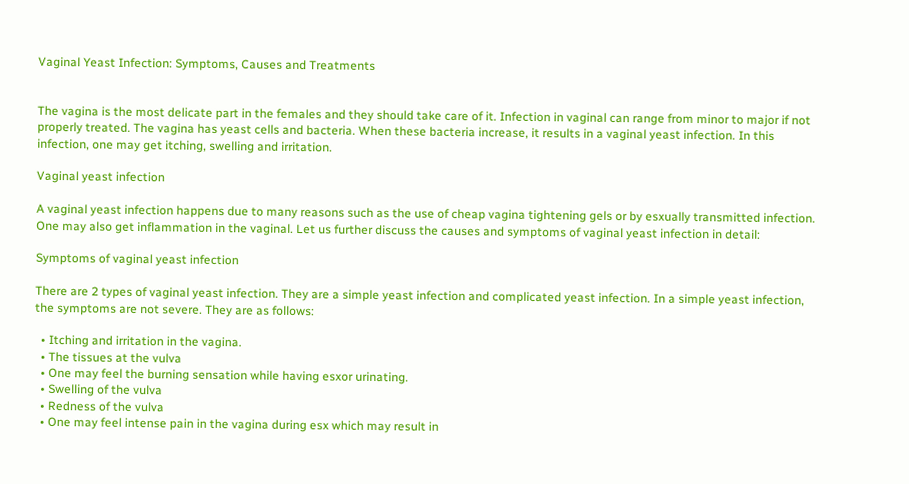Vaginal Yeast Infection: Symptoms, Causes and Treatments


The vagina is the most delicate part in the females and they should take care of it. Infection in vaginal can range from minor to major if not properly treated. The vagina has yeast cells and bacteria. When these bacteria increase, it results in a vaginal yeast infection. In this infection, one may get itching, swelling and irritation.

Vaginal yeast infection

A vaginal yeast infection happens due to many reasons such as the use of cheap vagina tightening gels or by esxually transmitted infection. One may also get inflammation in the vaginal. Let us further discuss the causes and symptoms of vaginal yeast infection in detail:

Symptoms of vaginal yeast infection

There are 2 types of vaginal yeast infection. They are a simple yeast infection and complicated yeast infection. In a simple yeast infection, the symptoms are not severe. They are as follows:

  • Itching and irritation in the vagina.
  • The tissues at the vulva
  • One may feel the burning sensation while having esxor urinating.
  • Swelling of the vulva
  • Redness of the vulva
  • One may feel intense pain in the vagina during esx which may result in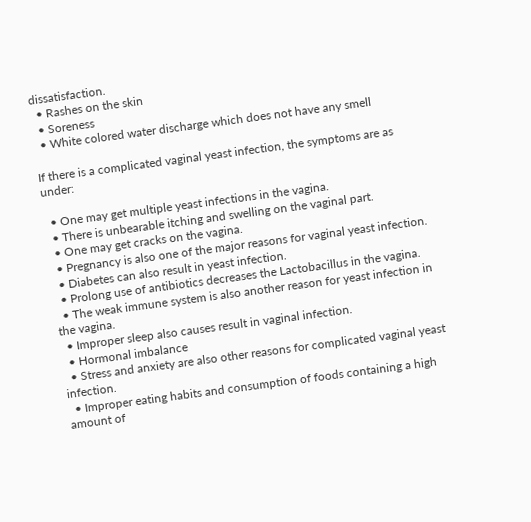dissatisfaction.
  • Rashes on the skin
  • Soreness
  • White colored water discharge which does not have any smell

If there is a complicated vaginal yeast infection, the symptoms are as under:

  • One may get multiple yeast infections in the vagina.
  • There is unbearable itching and swelling on the vaginal part.
  • One may get cracks on the vagina.
  • Pregnancy is also one of the major reasons for vaginal yeast infection.
  • Diabetes can also result in yeast infection.
  • Prolong use of antibiotics decreases the Lactobacillus in the vagina.
  • The weak immune system is also another reason for yeast infection in the vagina.
  • Improper sleep also causes result in vaginal infection.
  • Hormonal imbalance
  • Stress and anxiety are also other reasons for complicated vaginal yeast infection.
  • Improper eating habits and consumption of foods containing a high amount of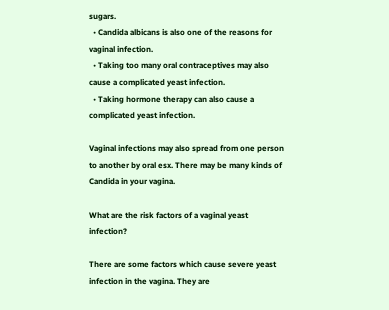sugars.
  • Candida albicans is also one of the reasons for vaginal infection.
  • Taking too many oral contraceptives may also cause a complicated yeast infection.
  • Taking hormone therapy can also cause a complicated yeast infection.

Vaginal infections may also spread from one person to another by oral esx. There may be many kinds of Candida in your vagina.

What are the risk factors of a vaginal yeast infection?

There are some factors which cause severe yeast infection in the vagina. They are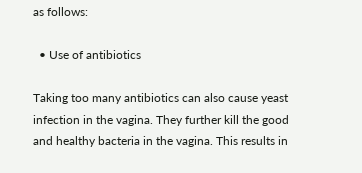as follows:

  • Use of antibiotics

Taking too many antibiotics can also cause yeast infection in the vagina. They further kill the good and healthy bacteria in the vagina. This results in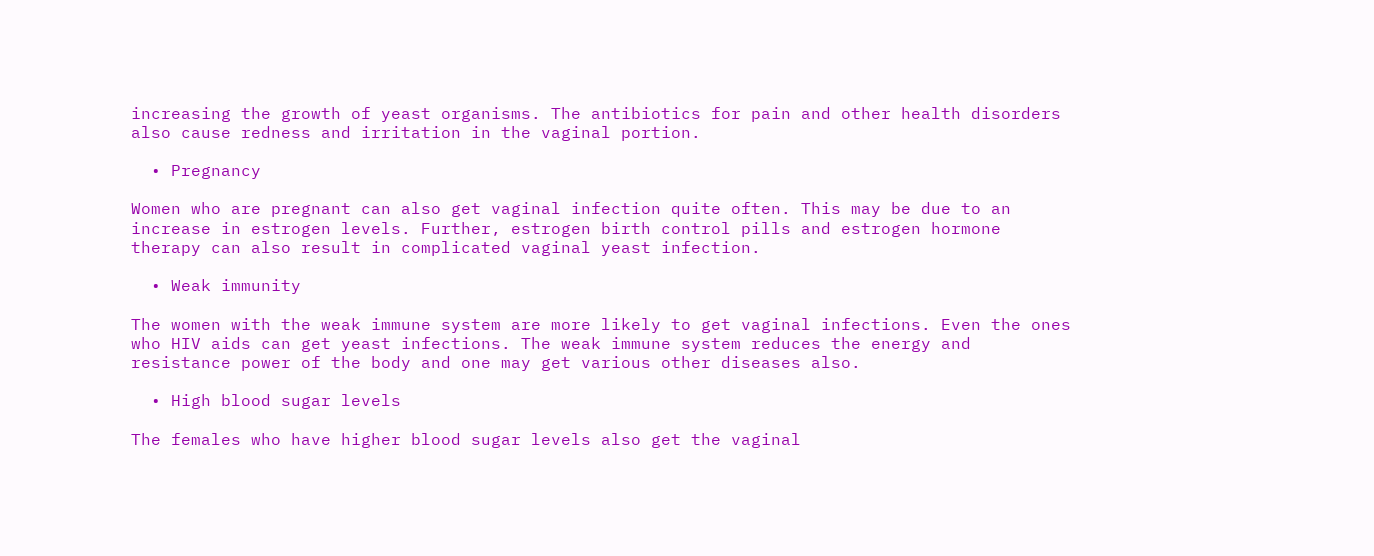increasing the growth of yeast organisms. The antibiotics for pain and other health disorders also cause redness and irritation in the vaginal portion.

  • Pregnancy

Women who are pregnant can also get vaginal infection quite often. This may be due to an increase in estrogen levels. Further, estrogen birth control pills and estrogen hormone therapy can also result in complicated vaginal yeast infection.

  • Weak immunity

The women with the weak immune system are more likely to get vaginal infections. Even the ones who HIV aids can get yeast infections. The weak immune system reduces the energy and resistance power of the body and one may get various other diseases also.

  • High blood sugar levels

The females who have higher blood sugar levels also get the vaginal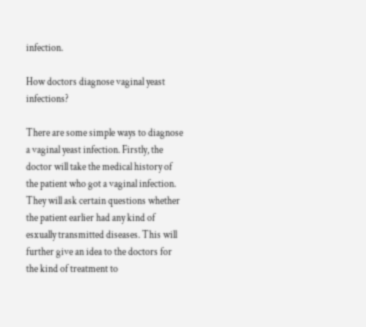infection.

How doctors diagnose vaginal yeast infections?

There are some simple ways to diagnose a vaginal yeast infection. Firstly, the doctor will take the medical history of the patient who got a vaginal infection. They will ask certain questions whether the patient earlier had any kind of esxually transmitted diseases. This will further give an idea to the doctors for the kind of treatment to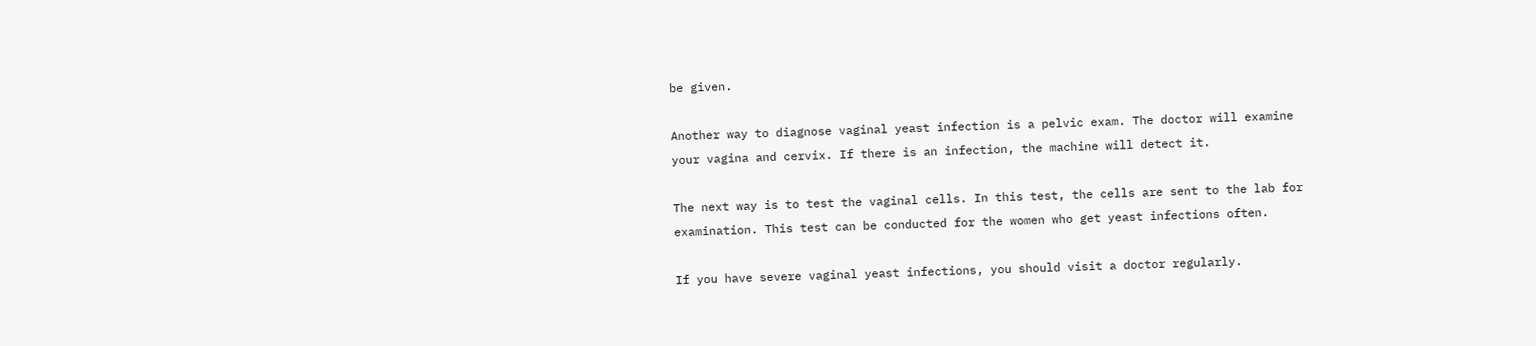be given.

Another way to diagnose vaginal yeast infection is a pelvic exam. The doctor will examine your vagina and cervix. If there is an infection, the machine will detect it.

The next way is to test the vaginal cells. In this test, the cells are sent to the lab for examination. This test can be conducted for the women who get yeast infections often.

If you have severe vaginal yeast infections, you should visit a doctor regularly.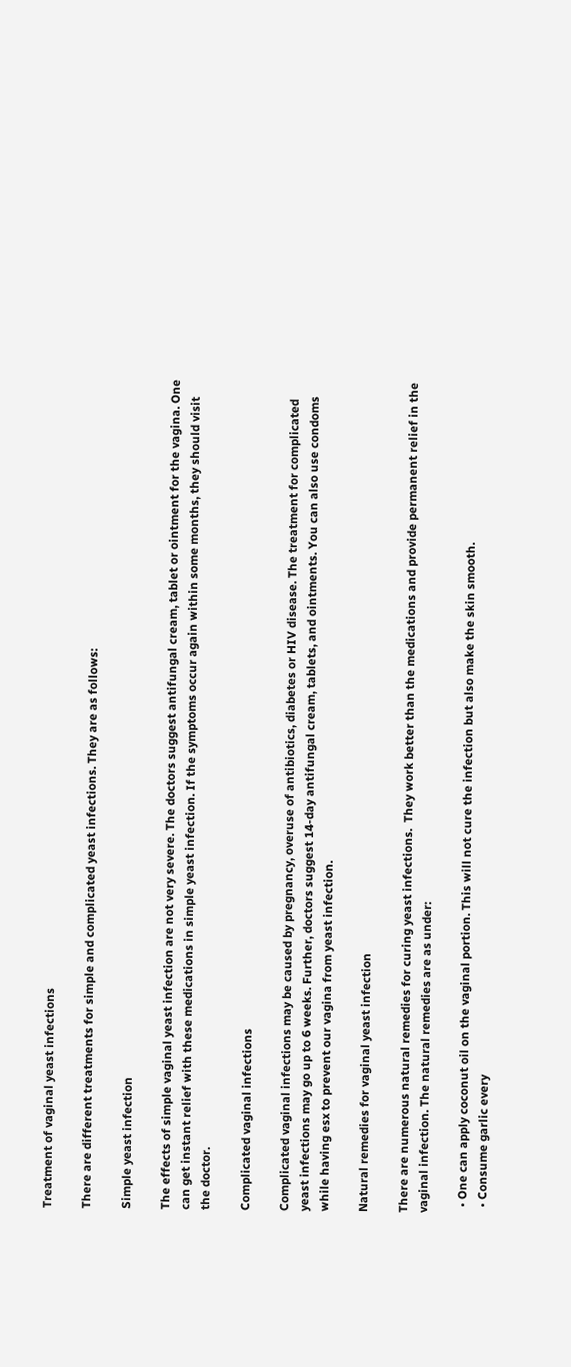Treatment of vaginal yeast infections

There are different treatments for simple and complicated yeast infections. They are as follows:

Simple yeast infection

The effects of simple vaginal yeast infection are not very severe. The doctors suggest antifungal cream, tablet or ointment for the vagina. One can get instant relief with these medications in simple yeast infection. If the symptoms occur again within some months, they should visit the doctor.

Complicated vaginal infections

Complicated vaginal infections may be caused by pregnancy, overuse of antibiotics, diabetes or HIV disease. The treatment for complicated yeast infections may go up to 6 weeks. Further, doctors suggest 14-day antifungal cream, tablets, and ointments. You can also use condoms while having esx to prevent our vagina from yeast infection.

Natural remedies for vaginal yeast infection

There are numerous natural remedies for curing yeast infections.  They work better than the medications and provide permanent relief in the vaginal infection. The natural remedies are as under:

  • One can apply coconut oil on the vaginal portion. This will not cure the infection but also make the skin smooth.
  • Consume garlic every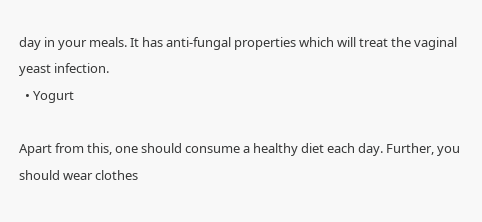day in your meals. It has anti-fungal properties which will treat the vaginal yeast infection.
  • Yogurt

Apart from this, one should consume a healthy diet each day. Further, you should wear clothes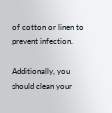of cotton or linen to prevent infection.

Additionally, you should clean your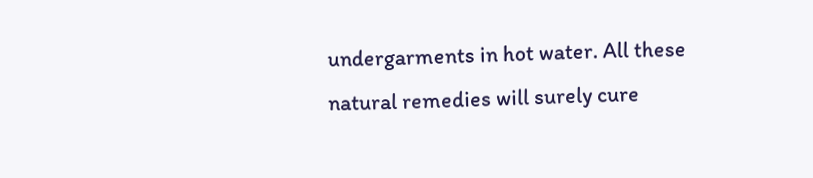undergarments in hot water. All these natural remedies will surely cure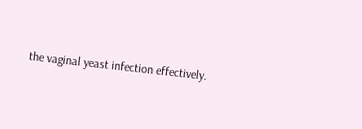the vaginal yeast infection effectively.